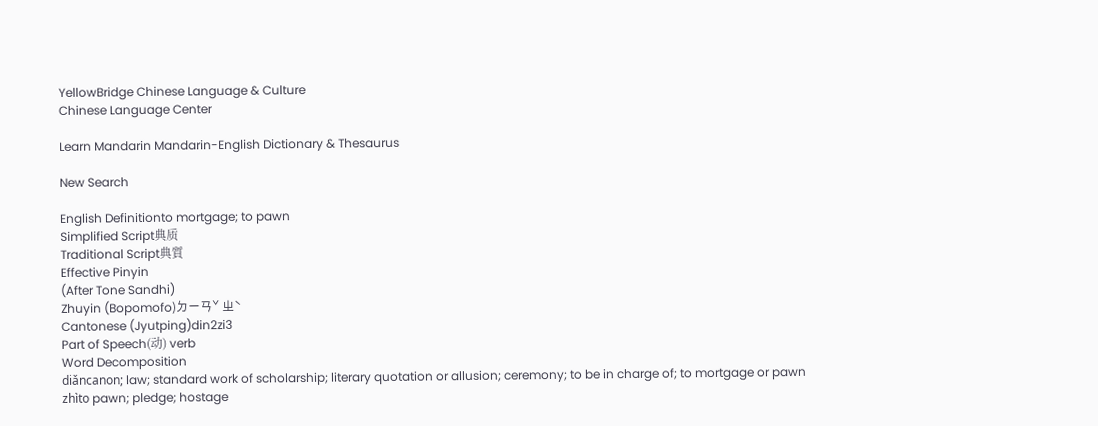YellowBridge Chinese Language & Culture
Chinese Language Center

Learn Mandarin Mandarin-English Dictionary & Thesaurus

New Search

English Definitionto mortgage; to pawn
Simplified Script典质
Traditional Script典質
Effective Pinyin
(After Tone Sandhi)
Zhuyin (Bopomofo)ㄉㄧㄢˇ ㄓˋ
Cantonese (Jyutping)din2zi3
Part of Speech(动) verb
Word Decomposition
diǎncanon; law; standard work of scholarship; literary quotation or allusion; ceremony; to be in charge of; to mortgage or pawn
zhìto pawn; pledge; hostage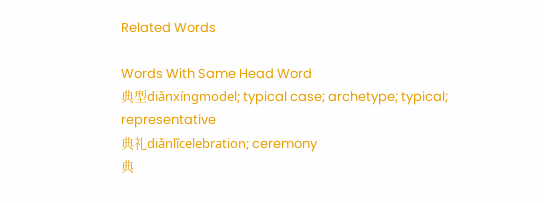Related Words

Words With Same Head Word
典型diǎnxíngmodel; typical case; archetype; typical; representative
典礼diǎnlǐcelebration; ceremony
典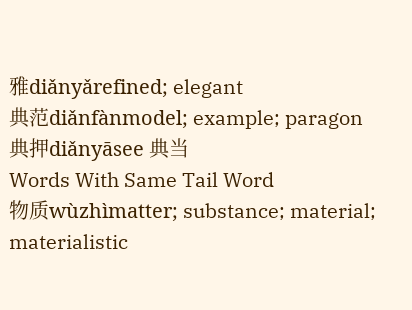雅diǎnyǎrefined; elegant
典范diǎnfànmodel; example; paragon
典押diǎnyāsee 典当
Words With Same Tail Word
物质wùzhìmatter; substance; material; materialistic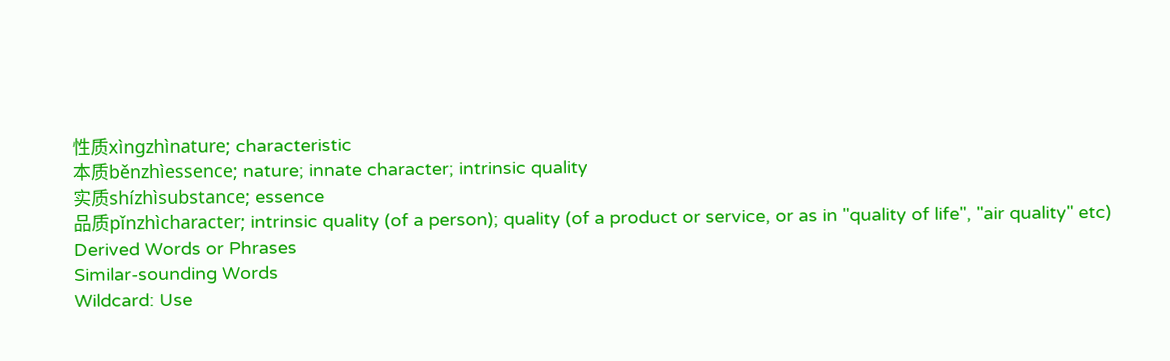性质xìngzhìnature; characteristic
本质běnzhìessence; nature; innate character; intrinsic quality
实质shízhìsubstance; essence
品质pǐnzhìcharacter; intrinsic quality (of a person); quality (of a product or service, or as in "quality of life", "air quality" etc)
Derived Words or Phrases
Similar-sounding Words
Wildcard: Use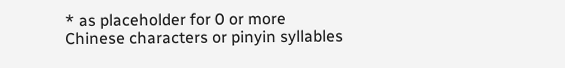* as placeholder for 0 or more
Chinese characters or pinyin syllables